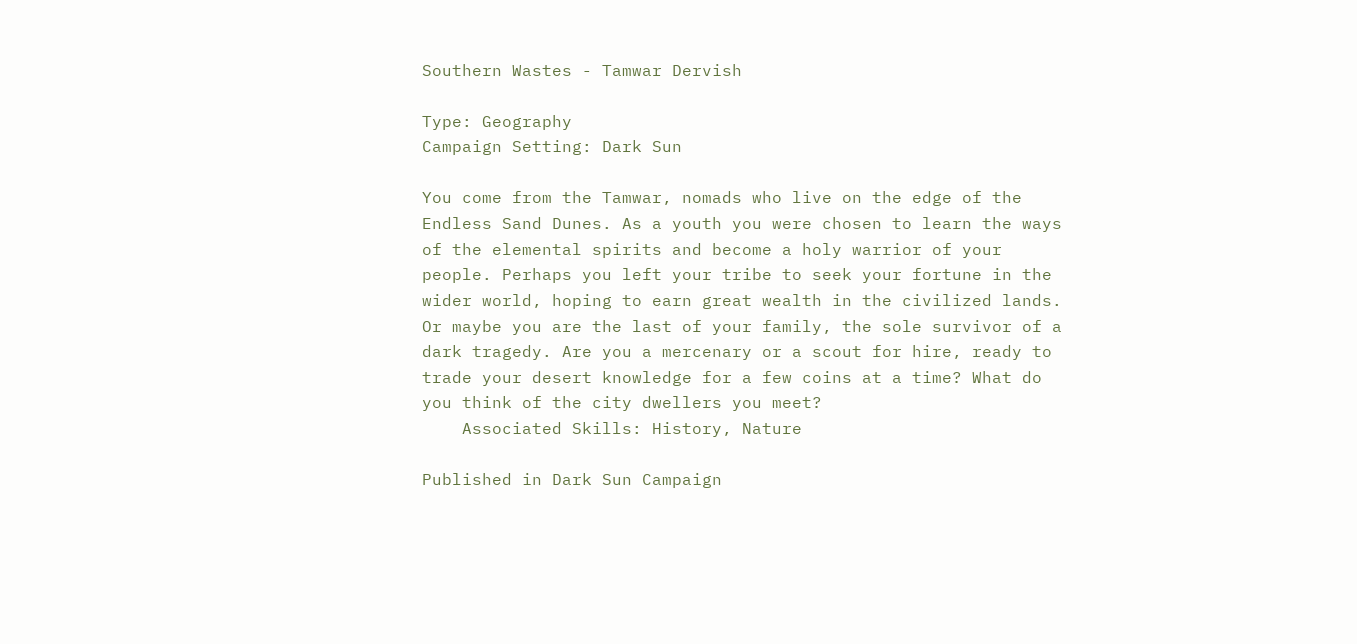Southern Wastes - Tamwar Dervish

Type: Geography
Campaign Setting: Dark Sun

You come from the Tamwar, nomads who live on the edge of the Endless Sand Dunes. As a youth you were chosen to learn the ways of the elemental spirits and become a holy warrior of your people. Perhaps you left your tribe to seek your fortune in the wider world, hoping to earn great wealth in the civilized lands. Or maybe you are the last of your family, the sole survivor of a dark tragedy. Are you a mercenary or a scout for hire, ready to trade your desert knowledge for a few coins at a time? What do you think of the city dwellers you meet?
    Associated Skills: History, Nature

Published in Dark Sun Campaign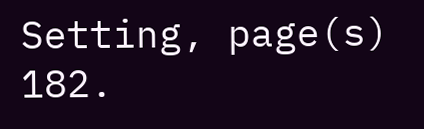Setting, page(s) 182.